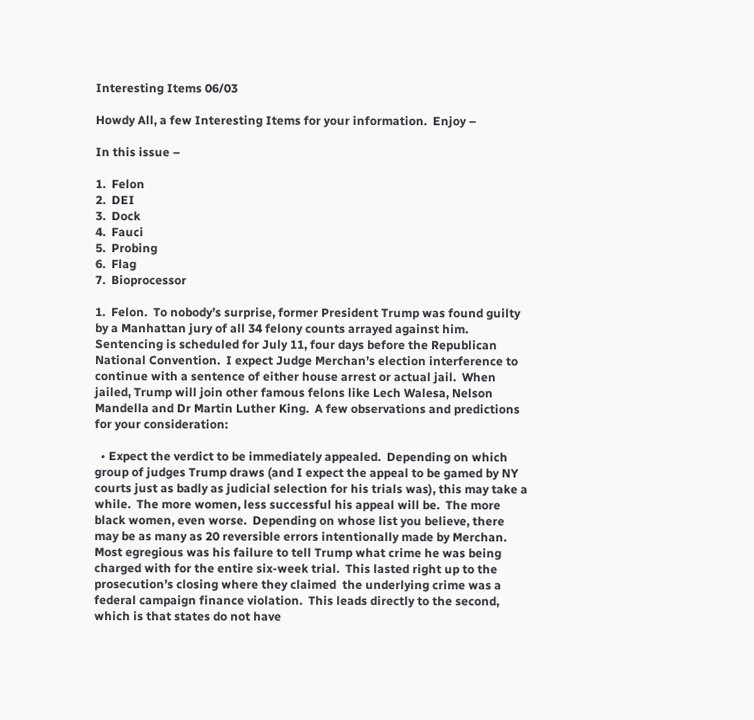Interesting Items 06/03

Howdy All, a few Interesting Items for your information.  Enjoy –

In this issue –

1.  Felon
2.  DEI
3.  Dock
4.  Fauci
5.  Probing
6.  Flag
7.  Bioprocessor

1.  Felon.  To nobody’s surprise, former President Trump was found guilty by a Manhattan jury of all 34 felony counts arrayed against him.  Sentencing is scheduled for July 11, four days before the Republican National Convention.  I expect Judge Merchan’s election interference to continue with a sentence of either house arrest or actual jail.  When jailed, Trump will join other famous felons like Lech Walesa, Nelson Mandella and Dr Martin Luther King.  A few observations and predictions for your consideration:

  • Expect the verdict to be immediately appealed.  Depending on which group of judges Trump draws (and I expect the appeal to be gamed by NY courts just as badly as judicial selection for his trials was), this may take a while.  The more women, less successful his appeal will be.  The more black women, even worse.  Depending on whose list you believe, there may be as many as 20 reversible errors intentionally made by Merchan.  Most egregious was his failure to tell Trump what crime he was being charged with for the entire six-week trial.  This lasted right up to the prosecution’s closing where they claimed  the underlying crime was a federal campaign finance violation.  This leads directly to the second, which is that states do not have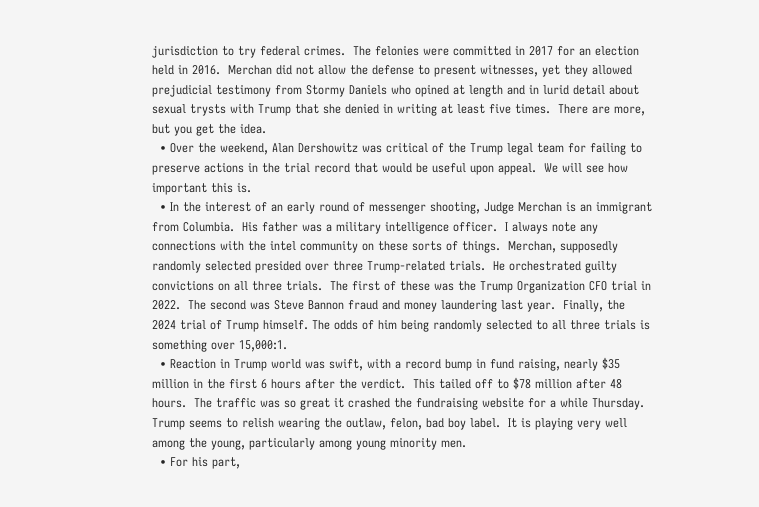jurisdiction to try federal crimes.  The felonies were committed in 2017 for an election held in 2016.  Merchan did not allow the defense to present witnesses, yet they allowed prejudicial testimony from Stormy Daniels who opined at length and in lurid detail about sexual trysts with Trump that she denied in writing at least five times.  There are more, but you get the idea.
  • Over the weekend, Alan Dershowitz was critical of the Trump legal team for failing to preserve actions in the trial record that would be useful upon appeal.  We will see how important this is.
  • In the interest of an early round of messenger shooting, Judge Merchan is an immigrant from Columbia.  His father was a military intelligence officer.  I always note any connections with the intel community on these sorts of things.  Merchan, supposedly randomly selected presided over three Trump-related trials.  He orchestrated guilty convictions on all three trials.  The first of these was the Trump Organization CFO trial in 2022.  The second was Steve Bannon fraud and money laundering last year.  Finally, the 2024 trial of Trump himself. The odds of him being randomly selected to all three trials is something over 15,000:1.
  • Reaction in Trump world was swift, with a record bump in fund raising, nearly $35 million in the first 6 hours after the verdict.  This tailed off to $78 million after 48 hours.  The traffic was so great it crashed the fundraising website for a while Thursday.  Trump seems to relish wearing the outlaw, felon, bad boy label.  It is playing very well among the young, particularly among young minority men.
  • For his part,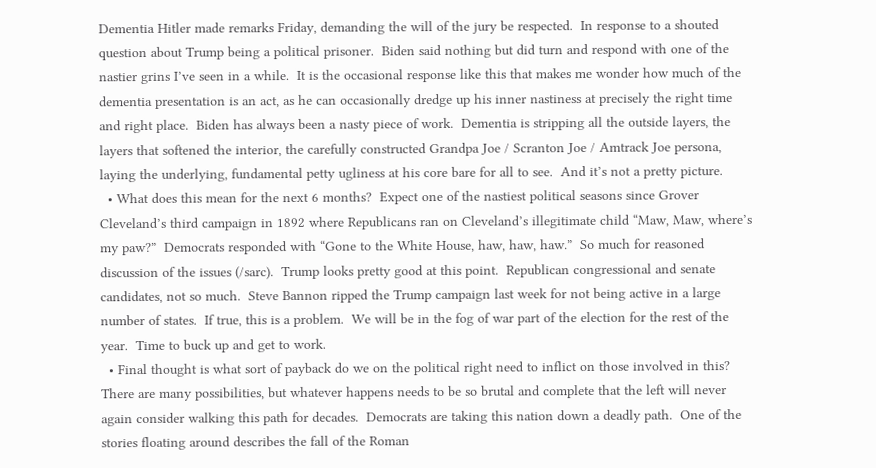Dementia Hitler made remarks Friday, demanding the will of the jury be respected.  In response to a shouted question about Trump being a political prisoner.  Biden said nothing but did turn and respond with one of the nastier grins I’ve seen in a while.  It is the occasional response like this that makes me wonder how much of the dementia presentation is an act, as he can occasionally dredge up his inner nastiness at precisely the right time and right place.  Biden has always been a nasty piece of work.  Dementia is stripping all the outside layers, the layers that softened the interior, the carefully constructed Grandpa Joe / Scranton Joe / Amtrack Joe persona, laying the underlying, fundamental petty ugliness at his core bare for all to see.  And it’s not a pretty picture.
  • What does this mean for the next 6 months?  Expect one of the nastiest political seasons since Grover Cleveland’s third campaign in 1892 where Republicans ran on Cleveland’s illegitimate child “Maw, Maw, where’s my paw?”  Democrats responded with “Gone to the White House, haw, haw, haw.”  So much for reasoned discussion of the issues (/sarc).  Trump looks pretty good at this point.  Republican congressional and senate candidates, not so much.  Steve Bannon ripped the Trump campaign last week for not being active in a large number of states.  If true, this is a problem.  We will be in the fog of war part of the election for the rest of the year.  Time to buck up and get to work.
  • Final thought is what sort of payback do we on the political right need to inflict on those involved in this?  There are many possibilities, but whatever happens needs to be so brutal and complete that the left will never again consider walking this path for decades.  Democrats are taking this nation down a deadly path.  One of the stories floating around describes the fall of the Roman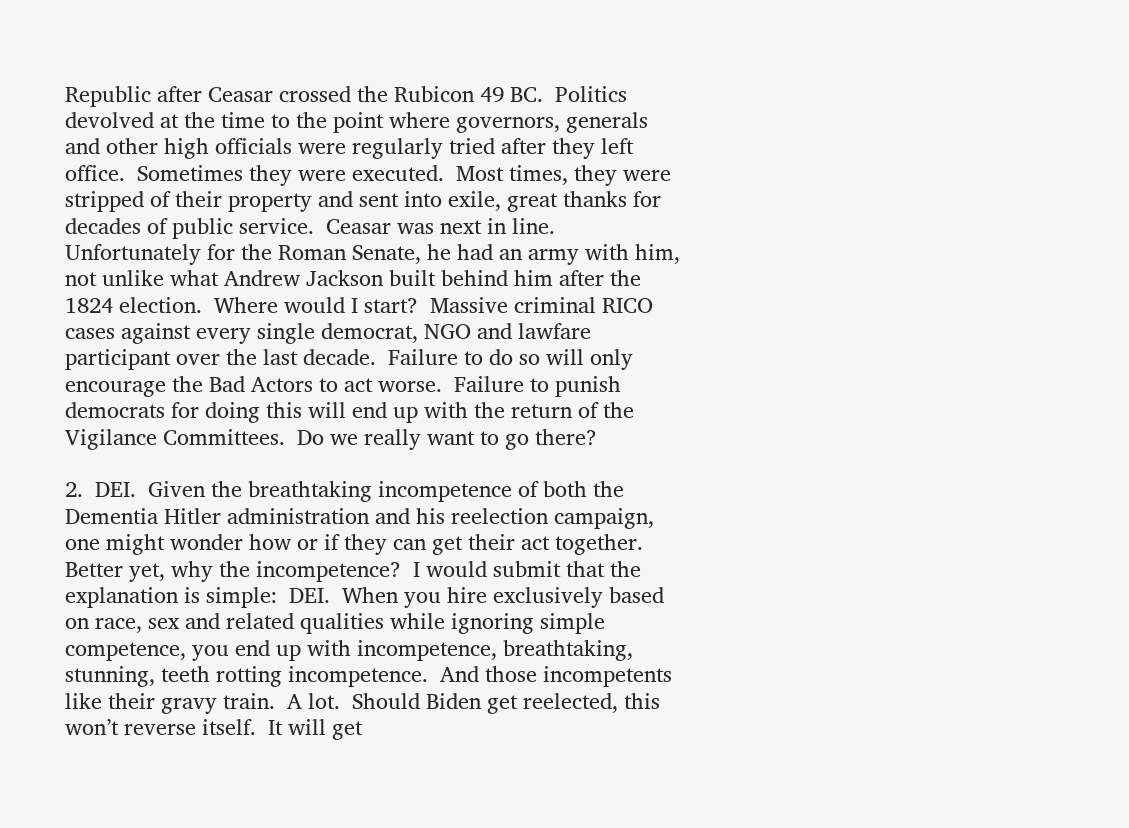Republic after Ceasar crossed the Rubicon 49 BC.  Politics devolved at the time to the point where governors, generals and other high officials were regularly tried after they left office.  Sometimes they were executed.  Most times, they were stripped of their property and sent into exile, great thanks for decades of public service.  Ceasar was next in line.  Unfortunately for the Roman Senate, he had an army with him, not unlike what Andrew Jackson built behind him after the 1824 election.  Where would I start?  Massive criminal RICO cases against every single democrat, NGO and lawfare participant over the last decade.  Failure to do so will only encourage the Bad Actors to act worse.  Failure to punish democrats for doing this will end up with the return of the Vigilance Committees.  Do we really want to go there?

2.  DEI.  Given the breathtaking incompetence of both the Dementia Hitler administration and his reelection campaign, one might wonder how or if they can get their act together.  Better yet, why the incompetence?  I would submit that the explanation is simple:  DEI.  When you hire exclusively based on race, sex and related qualities while ignoring simple competence, you end up with incompetence, breathtaking, stunning, teeth rotting incompetence.  And those incompetents like their gravy train.  A lot.  Should Biden get reelected, this won’t reverse itself.  It will get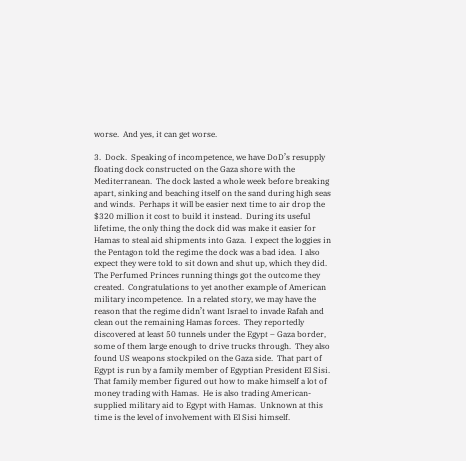worse.  And yes, it can get worse.

3.  Dock.  Speaking of incompetence, we have DoD’s resupply floating dock constructed on the Gaza shore with the Mediterranean.  The dock lasted a whole week before breaking apart, sinking and beaching itself on the sand during high seas and winds.  Perhaps it will be easier next time to air drop the $320 million it cost to build it instead.  During its useful lifetime, the only thing the dock did was make it easier for Hamas to steal aid shipments into Gaza.  I expect the loggies in the Pentagon told the regime the dock was a bad idea.  I also expect they were told to sit down and shut up, which they did.  The Perfumed Princes running things got the outcome they created.  Congratulations to yet another example of American military incompetence.  In a related story, we may have the reason that the regime didn’t want Israel to invade Rafah and clean out the remaining Hamas forces.  They reportedly discovered at least 50 tunnels under the Egypt – Gaza border, some of them large enough to drive trucks through.  They also found US weapons stockpiled on the Gaza side.  That part of Egypt is run by a family member of Egyptian President El Sisi.  That family member figured out how to make himself a lot of money trading with Hamas.  He is also trading American-supplied military aid to Egypt with Hamas.  Unknown at this time is the level of involvement with El Sisi himself.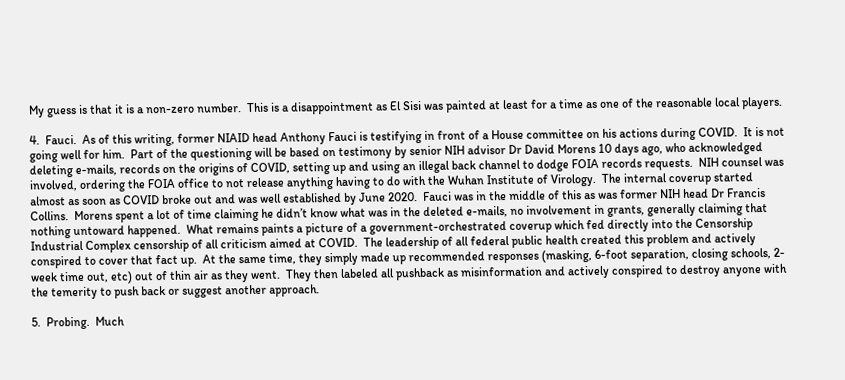My guess is that it is a non-zero number.  This is a disappointment as El Sisi was painted at least for a time as one of the reasonable local players.

4.  Fauci.  As of this writing, former NIAID head Anthony Fauci is testifying in front of a House committee on his actions during COVID.  It is not going well for him.  Part of the questioning will be based on testimony by senior NIH advisor Dr David Morens 10 days ago, who acknowledged deleting e-mails, records on the origins of COVID, setting up and using an illegal back channel to dodge FOIA records requests.  NIH counsel was involved, ordering the FOIA office to not release anything having to do with the Wuhan Institute of Virology.  The internal coverup started almost as soon as COVID broke out and was well established by June 2020.  Fauci was in the middle of this as was former NIH head Dr Francis Collins.  Morens spent a lot of time claiming he didn’t know what was in the deleted e-mails, no involvement in grants, generally claiming that nothing untoward happened.  What remains paints a picture of a government-orchestrated coverup which fed directly into the Censorship Industrial Complex censorship of all criticism aimed at COVID.  The leadership of all federal public health created this problem and actively conspired to cover that fact up.  At the same time, they simply made up recommended responses (masking, 6-foot separation, closing schools, 2-week time out, etc) out of thin air as they went.  They then labeled all pushback as misinformation and actively conspired to destroy anyone with the temerity to push back or suggest another approach.

5.  Probing.  Much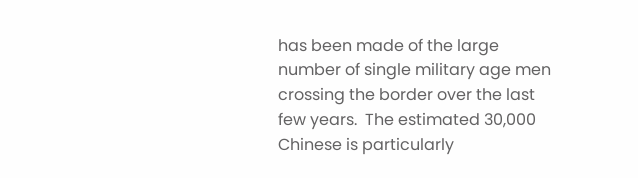has been made of the large number of single military age men crossing the border over the last few years.  The estimated 30,000 Chinese is particularly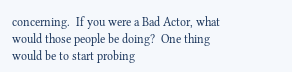concerning.  If you were a Bad Actor, what would those people be doing?  One thing would be to start probing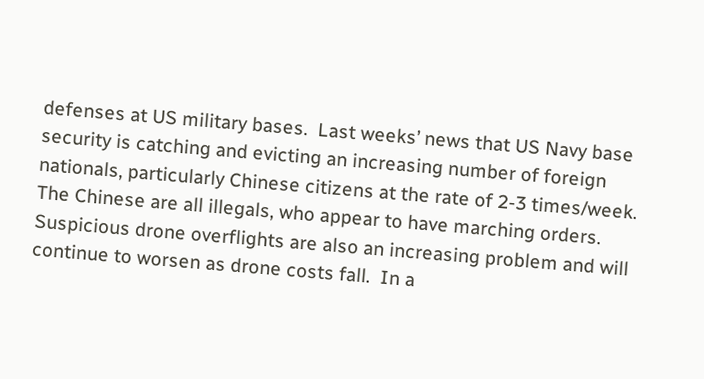defenses at US military bases.  Last weeks’ news that US Navy base security is catching and evicting an increasing number of foreign nationals, particularly Chinese citizens at the rate of 2-3 times/week.  The Chinese are all illegals, who appear to have marching orders.  Suspicious drone overflights are also an increasing problem and will continue to worsen as drone costs fall.  In a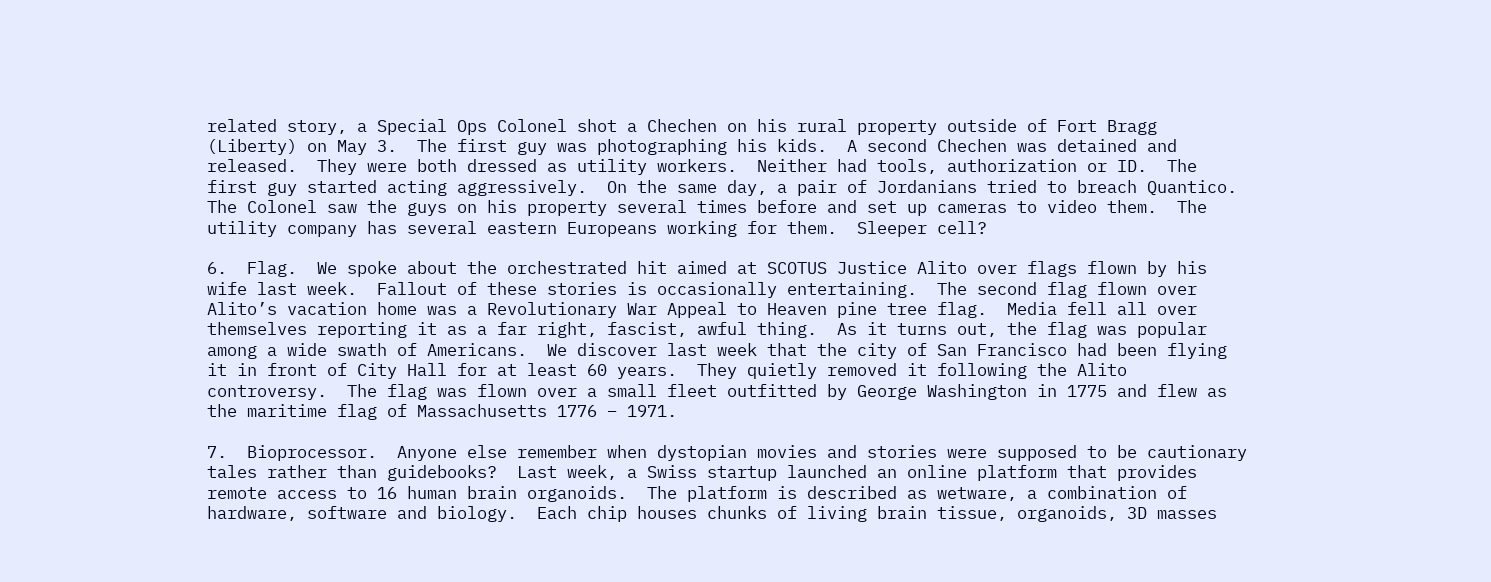related story, a Special Ops Colonel shot a Chechen on his rural property outside of Fort Bragg (Liberty) on May 3.  The first guy was photographing his kids.  A second Chechen was detained and released.  They were both dressed as utility workers.  Neither had tools, authorization or ID.  The first guy started acting aggressively.  On the same day, a pair of Jordanians tried to breach Quantico.  The Colonel saw the guys on his property several times before and set up cameras to video them.  The utility company has several eastern Europeans working for them.  Sleeper cell?

6.  Flag.  We spoke about the orchestrated hit aimed at SCOTUS Justice Alito over flags flown by his wife last week.  Fallout of these stories is occasionally entertaining.  The second flag flown over Alito’s vacation home was a Revolutionary War Appeal to Heaven pine tree flag.  Media fell all over themselves reporting it as a far right, fascist, awful thing.  As it turns out, the flag was popular among a wide swath of Americans.  We discover last week that the city of San Francisco had been flying it in front of City Hall for at least 60 years.  They quietly removed it following the Alito controversy.  The flag was flown over a small fleet outfitted by George Washington in 1775 and flew as the maritime flag of Massachusetts 1776 – 1971.

7.  Bioprocessor.  Anyone else remember when dystopian movies and stories were supposed to be cautionary tales rather than guidebooks?  Last week, a Swiss startup launched an online platform that provides remote access to 16 human brain organoids.  The platform is described as wetware, a combination of hardware, software and biology.  Each chip houses chunks of living brain tissue, organoids, 3D masses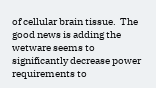of cellular brain tissue.  The good news is adding the wetware seems to significantly decrease power requirements to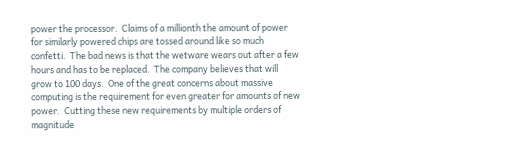power the processor.  Claims of a millionth the amount of power for similarly powered chips are tossed around like so much confetti.  The bad news is that the wetware wears out after a few hours and has to be replaced.  The company believes that will grow to 100 days.  One of the great concerns about massive computing is the requirement for even greater for amounts of new power.  Cutting these new requirements by multiple orders of magnitude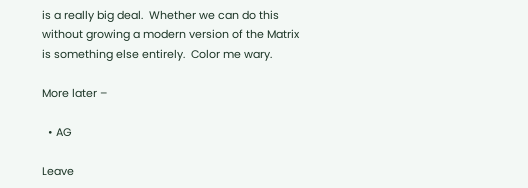is a really big deal.  Whether we can do this without growing a modern version of the Matrix is something else entirely.  Color me wary.

More later –

  • AG

Leave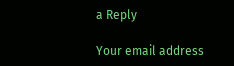a Reply

Your email address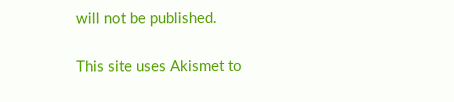will not be published.

This site uses Akismet to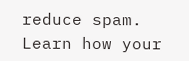reduce spam. Learn how your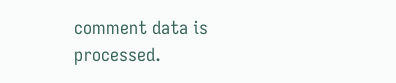comment data is processed.